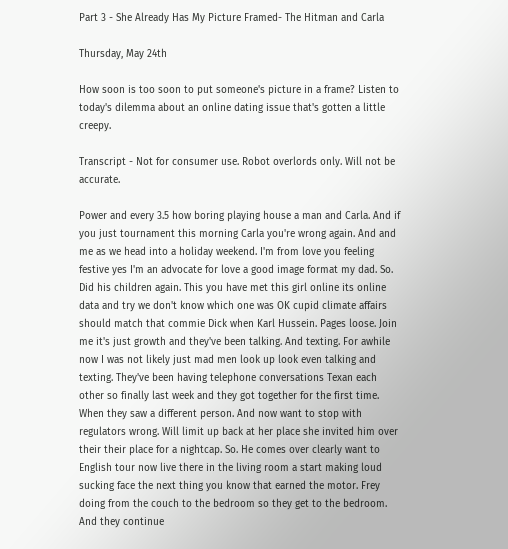Part 3 - She Already Has My Picture Framed- The Hitman and Carla

Thursday, May 24th

How soon is too soon to put someone's picture in a frame? Listen to today's dilemma about an online dating issue that's gotten a little creepy.

Transcript - Not for consumer use. Robot overlords only. Will not be accurate.

Power and every 3.5 how boring playing house a man and Carla. And if you just tournament this morning Carla you're wrong again. And and me as we head into a holiday weekend. I'm from love you feeling festive yes I'm an advocate for love a good image format my dad. So. Did his children again. This you have met this girl online its online data and try we don't know which one was OK cupid climate affairs should match that commie Dick when Karl Hussein. Pages loose. Join me it's just growth and they've been talking. And texting. For awhile now I was not likely just mad men look up look even talking and texting. They've been having telephone conversations Texan each other so finally last week and they got together for the first time. When they saw a different person. And now want to stop with regulators wrong. Will limit up back at her place she invited him over their their place for a nightcap. So. He comes over clearly want to English tour now live there in the living room a start making loud sucking face the next thing you know that earned the motor. Frey doing from the couch to the bedroom so they get to the bedroom. And they continue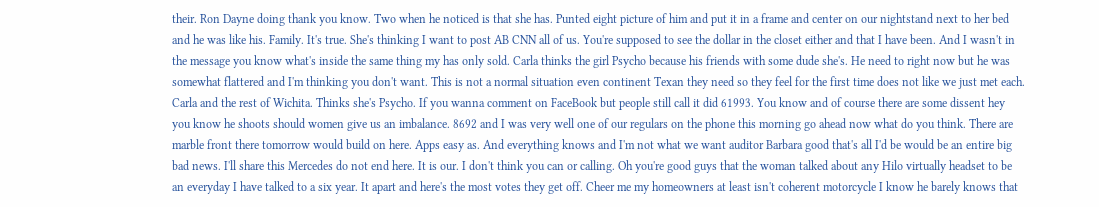their. Ron Dayne doing thank you know. Two when he noticed is that she has. Punted eight picture of him and put it in a frame and center on our nightstand next to her bed and he was like his. Family. It's true. She's thinking I want to post AB CNN all of us. You're supposed to see the dollar in the closet either and that I have been. And I wasn't in the message you know what's inside the same thing my has only sold. Carla thinks the girl Psycho because his friends with some dude she's. He need to right now but he was somewhat flattered and I'm thinking you don't want. This is not a normal situation even continent Texan they need so they feel for the first time does not like we just met each. Carla and the rest of Wichita. Thinks she's Psycho. If you wanna comment on FaceBook but people still call it did 61993. You know and of course there are some dissent hey you know he shoots should women give us an imbalance. 8692 and I was very well one of our regulars on the phone this morning go ahead now what do you think. There are marble front there tomorrow would build on here. Apps easy as. And everything knows and I'm not what we want auditor Barbara good that's all I'd be would be an entire big bad news. I'll share this Mercedes do not end here. It is our. I don't think you can or calling. Oh you're good guys that the woman talked about any Hilo virtually headset to be an everyday I have talked to a six year. It apart and here's the most votes they get off. Cheer me my homeowners at least isn't coherent motorcycle I know he barely knows that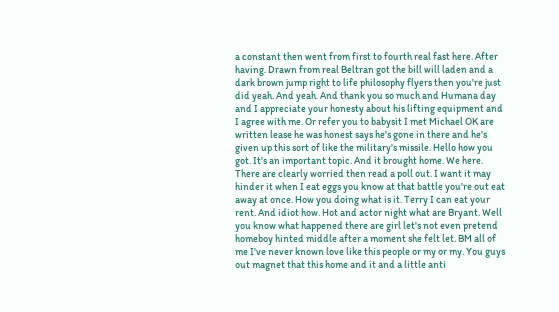a constant then went from first to fourth real fast here. After having. Drawn from real Beltran got the bill will laden and a dark brown jump right to life philosophy flyers then you're just did yeah. And yeah. And thank you so much and Humana day and I appreciate your honesty about his lifting equipment and I agree with me. Or refer you to babysit I met Michael OK are written lease he was honest says he's gone in there and he's given up this sort of like the military's missile. Hello how you got. It's an important topic. And it brought home. We here. There are clearly worried then read a poll out. I want it may hinder it when I eat eggs you know at that battle you're out eat away at once. How you doing what is it. Terry I can eat your rent. And idiot how. Hot and actor night what are Bryant. Well you know what happened there are girl let's not even pretend homeboy hinted middle after a moment she felt let. BM all of me I've never known love like this people or my or my. You guys out magnet that this home and it and a little anti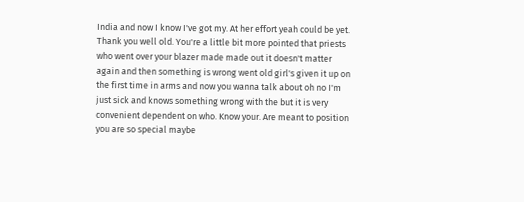India and now I know I've got my. At her effort yeah could be yet. Thank you well old. You're a little bit more pointed that priests who went over your blazer made made out it doesn't matter again and then something is wrong went old girl's given it up on the first time in arms and now you wanna talk about oh no I'm just sick and knows something wrong with the but it is very convenient dependent on who. Know your. Are meant to position you are so special maybe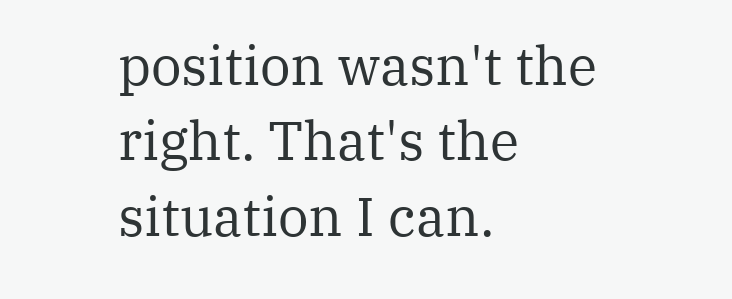position wasn't the right. That's the situation I can.